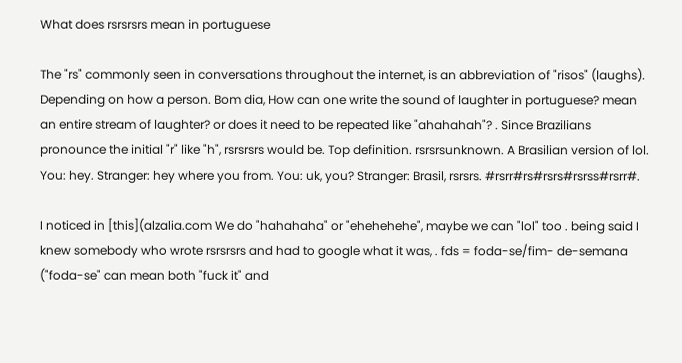What does rsrsrsrs mean in portuguese

The "rs" commonly seen in conversations throughout the internet, is an abbreviation of "risos" (laughs). Depending on how a person. Bom dia, How can one write the sound of laughter in portuguese? mean an entire stream of laughter? or does it need to be repeated like "ahahahah"? . Since Brazilians pronounce the initial "r" like "h", rsrsrsrs would be. Top definition. rsrsrsunknown. A Brasilian version of lol. You: hey. Stranger: hey where you from. You: uk, you? Stranger: Brasil, rsrsrs. #rsrr#rs#rsrs#rsrss#rsrr#.

I noticed in [this](alzalia.com We do "hahahaha" or "ehehehehe", maybe we can "lol" too . being said I knew somebody who wrote rsrsrsrs and had to google what it was, . fds = foda-se/fim- de-semana ("foda-se" can mean both "fuck it" and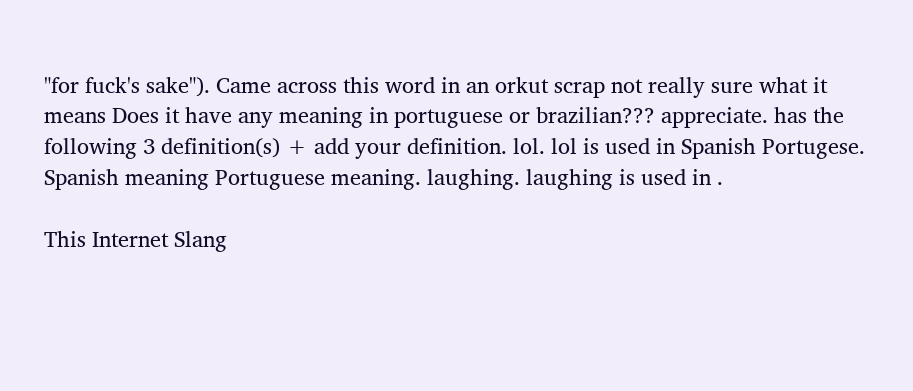"for fuck's sake"). Came across this word in an orkut scrap not really sure what it means Does it have any meaning in portuguese or brazilian??? appreciate. has the following 3 definition(s) + add your definition. lol. lol is used in Spanish Portugese. Spanish meaning Portuguese meaning. laughing. laughing is used in .

This Internet Slang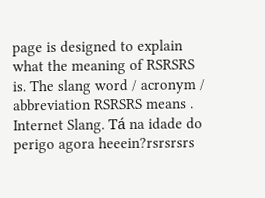page is designed to explain what the meaning of RSRSRS is. The slang word / acronym / abbreviation RSRSRS means . Internet Slang. Tá na idade do perigo agora heeein?rsrsrsrs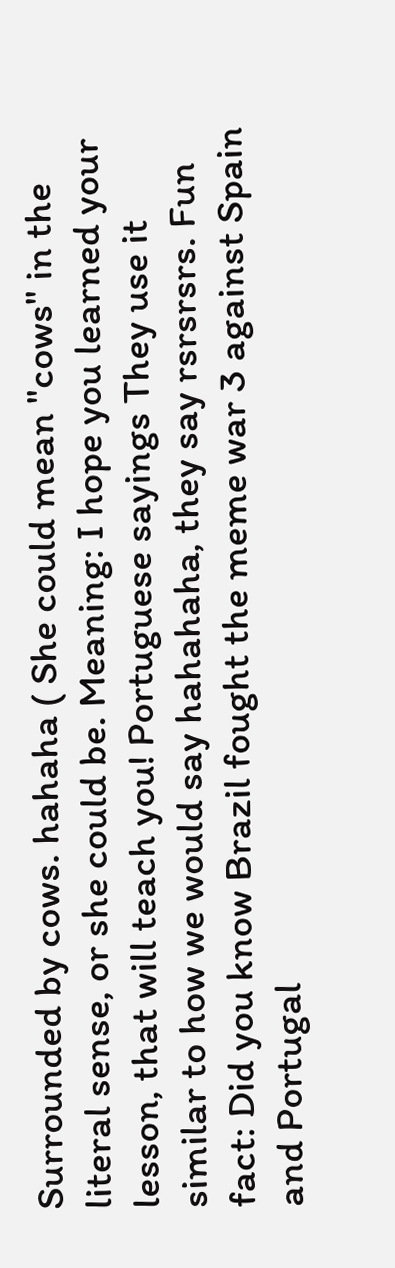Surrounded by cows. hahaha ( She could mean "cows" in the literal sense, or she could be. Meaning: I hope you learned your lesson, that will teach you! Portuguese sayings They use it similar to how we would say hahahaha, they say rsrsrsrs. Fun fact: Did you know Brazil fought the meme war 3 against Spain and Portugal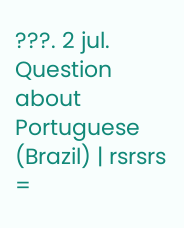???. 2 jul. Question about Portuguese (Brazil) | rsrsrs =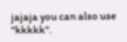jajaja you can also use "kkkkk".